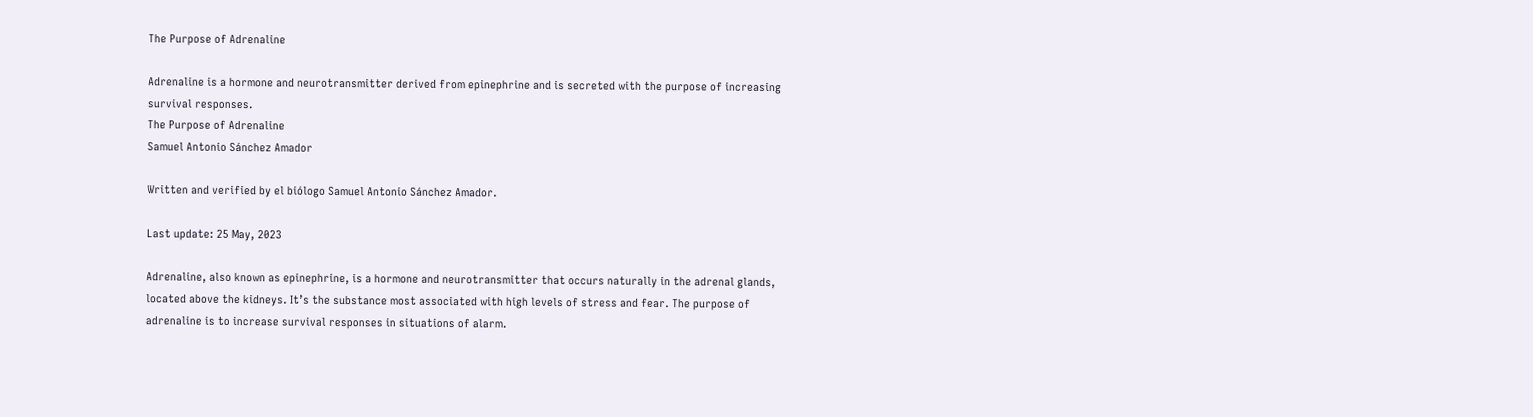The Purpose of Adrenaline

Adrenaline is a hormone and neurotransmitter derived from epinephrine and is secreted with the purpose of increasing survival responses.
The Purpose of Adrenaline
Samuel Antonio Sánchez Amador

Written and verified by el biólogo Samuel Antonio Sánchez Amador.

Last update: 25 May, 2023

Adrenaline, also known as epinephrine, is a hormone and neurotransmitter that occurs naturally in the adrenal glands, located above the kidneys. It’s the substance most associated with high levels of stress and fear. The purpose of adrenaline is to increase survival responses in situations of alarm.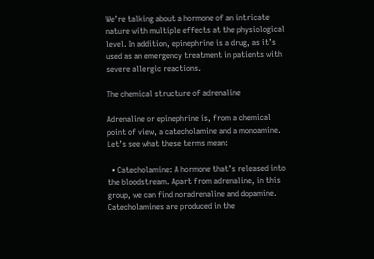We’re talking about a hormone of an intricate nature with multiple effects at the physiological level. In addition, epinephrine is a drug, as it’s used as an emergency treatment in patients with severe allergic reactions.

The chemical structure of adrenaline

Adrenaline or epinephrine is, from a chemical point of view, a catecholamine and a monoamine. Let’s see what these terms mean:

  • Catecholamine: A hormone that’s released into the bloodstream. Apart from adrenaline, in this group, we can find noradrenaline and dopamine. Catecholamines are produced in the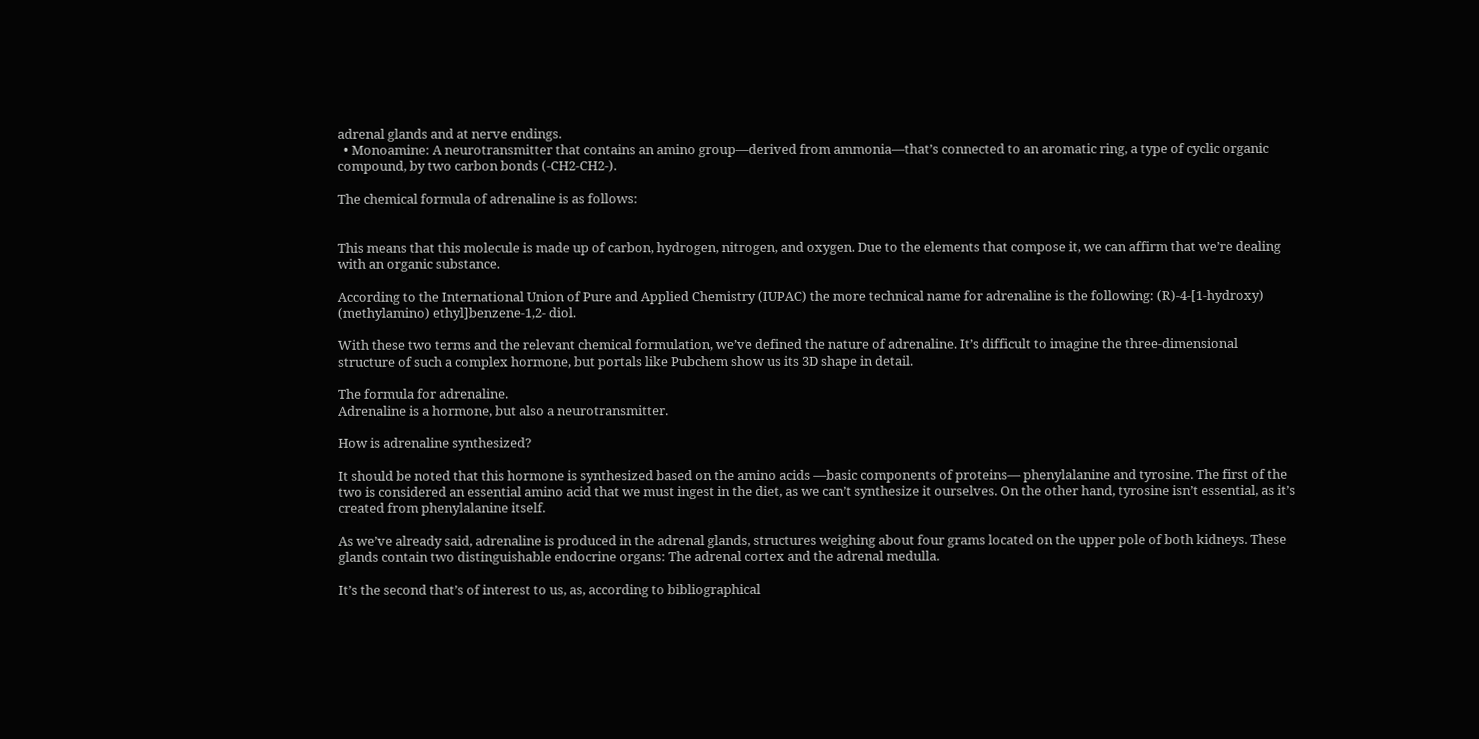adrenal glands and at nerve endings.
  • Monoamine: A neurotransmitter that contains an amino group—derived from ammonia—that’s connected to an aromatic ring, a type of cyclic organic compound, by two carbon bonds (-CH2-CH2-).

The chemical formula of adrenaline is as follows:


This means that this molecule is made up of carbon, hydrogen, nitrogen, and oxygen. Due to the elements that compose it, we can affirm that we’re dealing with an organic substance.

According to the International Union of Pure and Applied Chemistry (IUPAC) the more technical name for adrenaline is the following: (R)-4-[1-hydroxy) (methylamino) ethyl]benzene-1,2- diol.

With these two terms and the relevant chemical formulation, we’ve defined the nature of adrenaline. It’s difficult to imagine the three-dimensional structure of such a complex hormone, but portals like Pubchem show us its 3D shape in detail.

The formula for adrenaline.
Adrenaline is a hormone, but also a neurotransmitter.

How is adrenaline synthesized?

It should be noted that this hormone is synthesized based on the amino acids —basic components of proteins— phenylalanine and tyrosine. The first of the two is considered an essential amino acid that we must ingest in the diet, as we can’t synthesize it ourselves. On the other hand, tyrosine isn’t essential, as it’s created from phenylalanine itself.

As we’ve already said, adrenaline is produced in the adrenal glands, structures weighing about four grams located on the upper pole of both kidneys. These glands contain two distinguishable endocrine organs: The adrenal cortex and the adrenal medulla.

It’s the second that’s of interest to us, as, according to bibliographical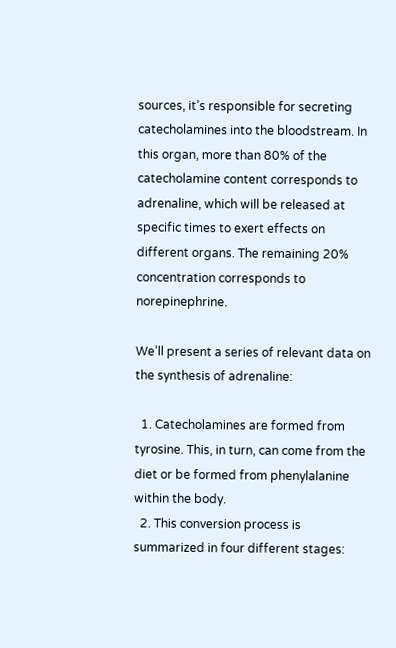sources, it’s responsible for secreting catecholamines into the bloodstream. In this organ, more than 80% of the catecholamine content corresponds to adrenaline, which will be released at specific times to exert effects on different organs. The remaining 20% concentration corresponds to norepinephrine.

We’ll present a series of relevant data on the synthesis of adrenaline:

  1. Catecholamines are formed from tyrosine. This, in turn, can come from the diet or be formed from phenylalanine within the body.
  2. This conversion process is summarized in four different stages: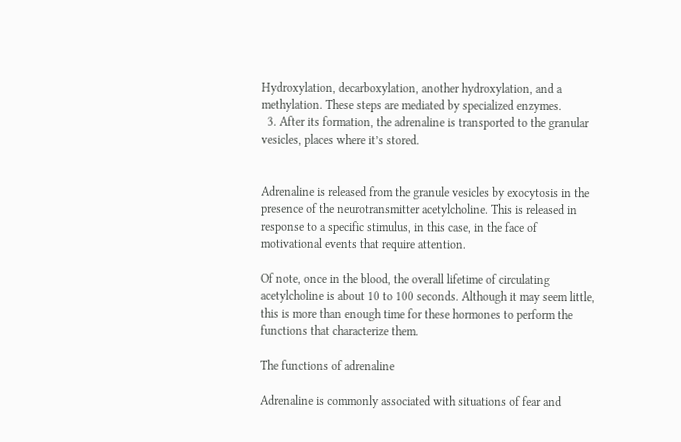Hydroxylation, decarboxylation, another hydroxylation, and a methylation. These steps are mediated by specialized enzymes.
  3. After its formation, the adrenaline is transported to the granular vesicles, places where it’s stored.


Adrenaline is released from the granule vesicles by exocytosis in the presence of the neurotransmitter acetylcholine. This is released in response to a specific stimulus, in this case, in the face of motivational events that require attention.

Of note, once in the blood, the overall lifetime of circulating acetylcholine is about 10 to 100 seconds. Although it may seem little, this is more than enough time for these hormones to perform the functions that characterize them.

The functions of adrenaline

Adrenaline is commonly associated with situations of fear and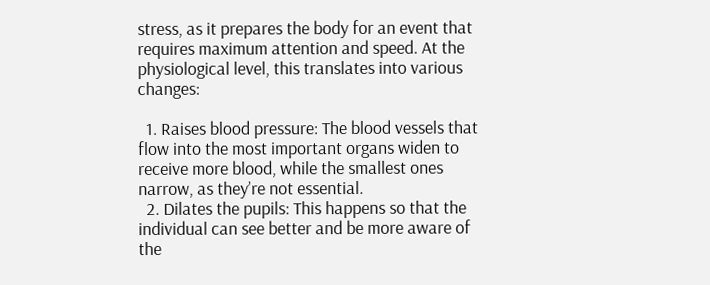stress, as it prepares the body for an event that requires maximum attention and speed. At the physiological level, this translates into various changes:

  1. Raises blood pressure: The blood vessels that flow into the most important organs widen to receive more blood, while the smallest ones narrow, as they’re not essential.
  2. Dilates the pupils: This happens so that the individual can see better and be more aware of the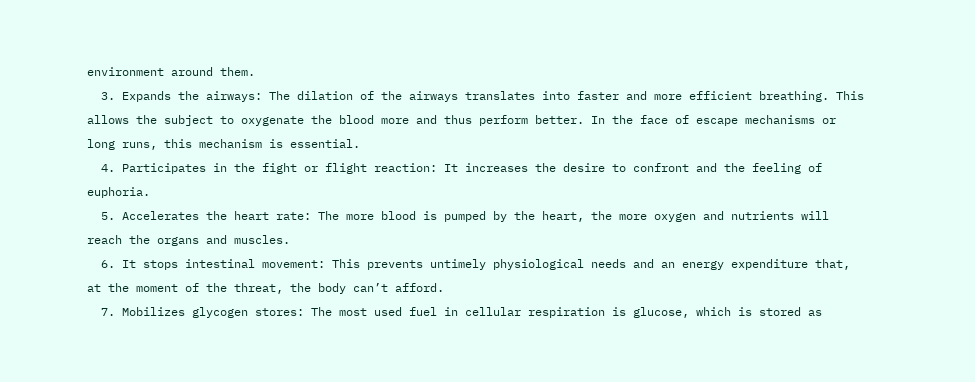environment around them.
  3. Expands the airways: The dilation of the airways translates into faster and more efficient breathing. This allows the subject to oxygenate the blood more and thus perform better. In the face of escape mechanisms or long runs, this mechanism is essential.
  4. Participates in the fight or flight reaction: It increases the desire to confront and the feeling of euphoria.
  5. Accelerates the heart rate: The more blood is pumped by the heart, the more oxygen and nutrients will reach the organs and muscles.
  6. It stops intestinal movement: This prevents untimely physiological needs and an energy expenditure that, at the moment of the threat, the body can’t afford.
  7. Mobilizes glycogen stores: The most used fuel in cellular respiration is glucose, which is stored as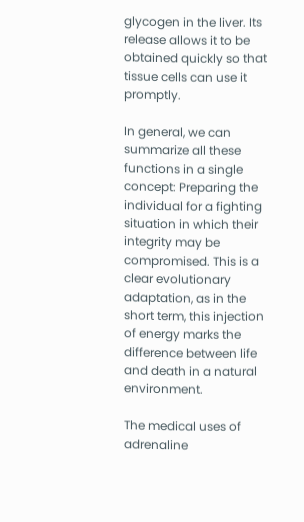glycogen in the liver. Its release allows it to be obtained quickly so that tissue cells can use it promptly.

In general, we can summarize all these functions in a single concept: Preparing the individual for a fighting situation in which their integrity may be compromised. This is a clear evolutionary adaptation, as in the short term, this injection of energy marks the difference between life and death in a natural environment.

The medical uses of adrenaline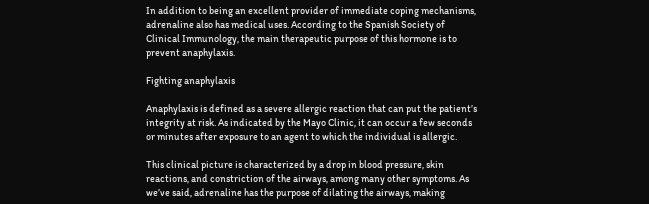In addition to being an excellent provider of immediate coping mechanisms, adrenaline also has medical uses. According to the Spanish Society of Clinical Immunology, the main therapeutic purpose of this hormone is to prevent anaphylaxis.

Fighting anaphylaxis

Anaphylaxis is defined as a severe allergic reaction that can put the patient’s integrity at risk. As indicated by the Mayo Clinic, it can occur a few seconds or minutes after exposure to an agent to which the individual is allergic.

This clinical picture is characterized by a drop in blood pressure, skin reactions, and constriction of the airways, among many other symptoms. As we’ve said, adrenaline has the purpose of dilating the airways, making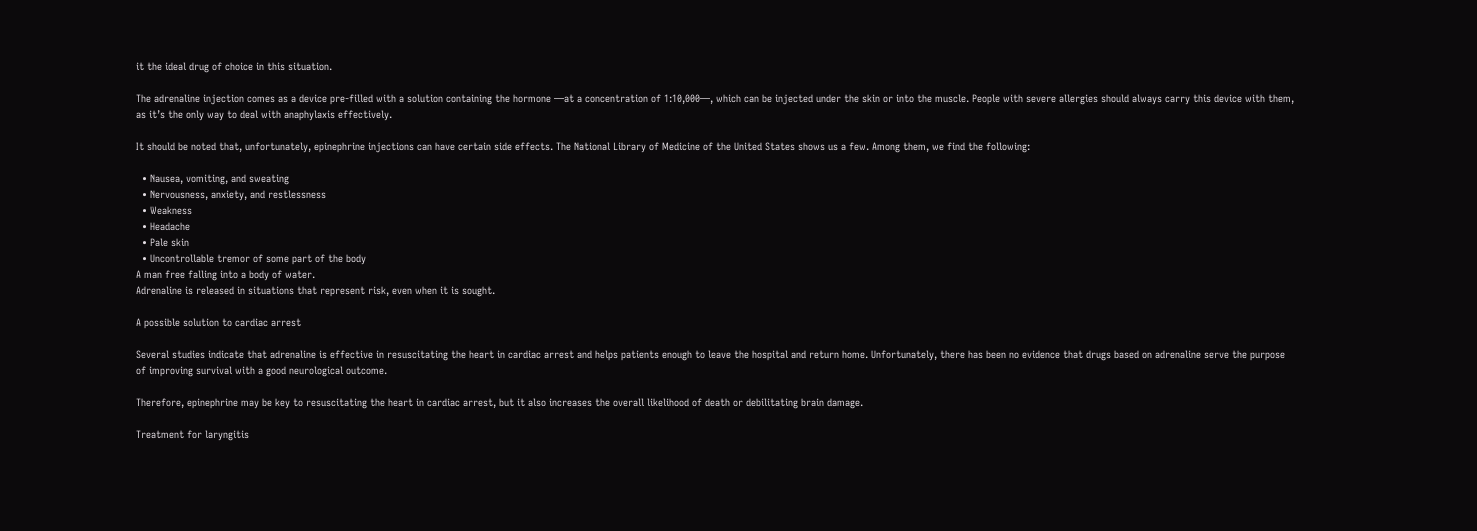it the ideal drug of choice in this situation.

The adrenaline injection comes as a device pre-filled with a solution containing the hormone —at a concentration of 1:10,000—, which can be injected under the skin or into the muscle. People with severe allergies should always carry this device with them, as it’s the only way to deal with anaphylaxis effectively.

It should be noted that, unfortunately, epinephrine injections can have certain side effects. The National Library of Medicine of the United States shows us a few. Among them, we find the following:

  • Nausea, vomiting, and sweating
  • Nervousness, anxiety, and restlessness
  • Weakness
  • Headache
  • Pale skin
  • Uncontrollable tremor of some part of the body
A man free falling into a body of water.
Adrenaline is released in situations that represent risk, even when it is sought.

A possible solution to cardiac arrest

Several studies indicate that adrenaline is effective in resuscitating the heart in cardiac arrest and helps patients enough to leave the hospital and return home. Unfortunately, there has been no evidence that drugs based on adrenaline serve the purpose of improving survival with a good neurological outcome.

Therefore, epinephrine may be key to resuscitating the heart in cardiac arrest, but it also increases the overall likelihood of death or debilitating brain damage.

Treatment for laryngitis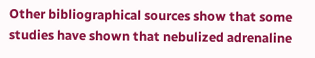Other bibliographical sources show that some studies have shown that nebulized adrenaline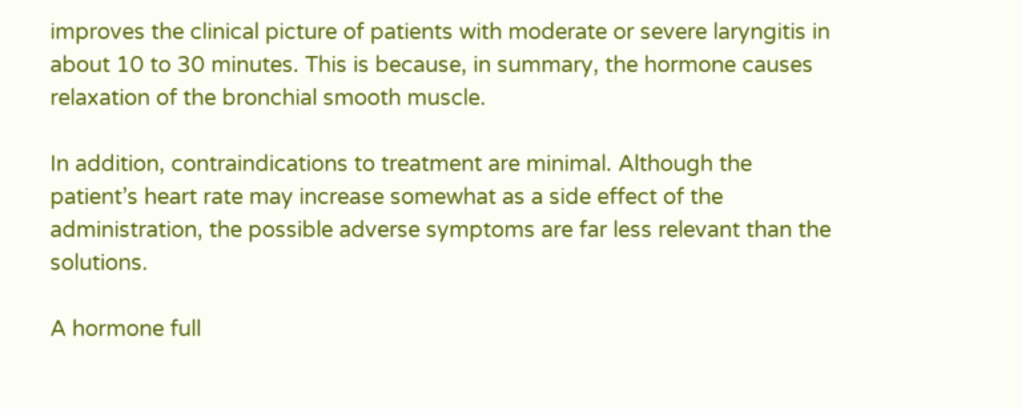improves the clinical picture of patients with moderate or severe laryngitis in about 10 to 30 minutes. This is because, in summary, the hormone causes relaxation of the bronchial smooth muscle.

In addition, contraindications to treatment are minimal. Although the patient’s heart rate may increase somewhat as a side effect of the administration, the possible adverse symptoms are far less relevant than the solutions.

A hormone full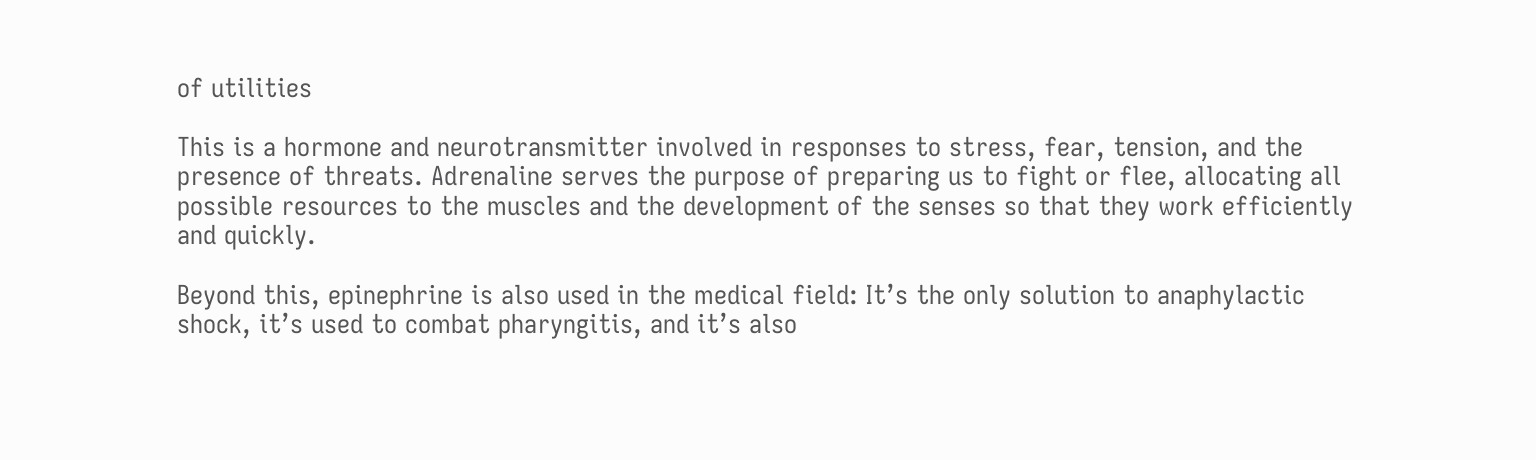of utilities

This is a hormone and neurotransmitter involved in responses to stress, fear, tension, and the presence of threats. Adrenaline serves the purpose of preparing us to fight or flee, allocating all possible resources to the muscles and the development of the senses so that they work efficiently and quickly.

Beyond this, epinephrine is also used in the medical field: It’s the only solution to anaphylactic shock, it’s used to combat pharyngitis, and it’s also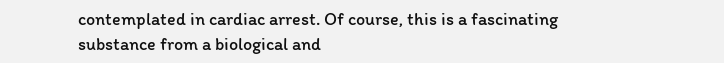contemplated in cardiac arrest. Of course, this is a fascinating substance from a biological and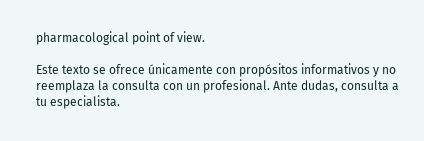pharmacological point of view.

Este texto se ofrece únicamente con propósitos informativos y no reemplaza la consulta con un profesional. Ante dudas, consulta a tu especialista.